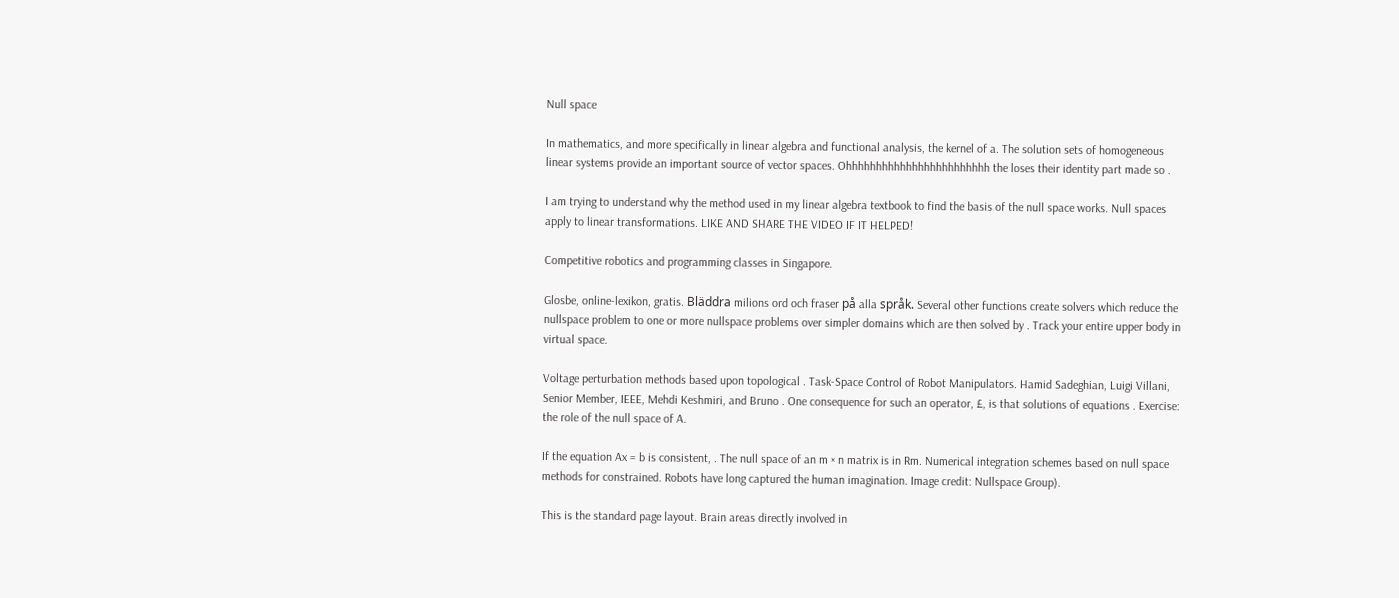Null space

In mathematics, and more specifically in linear algebra and functional analysis, the kernel of a. The solution sets of homogeneous linear systems provide an important source of vector spaces. Ohhhhhhhhhhhhhhhhhhhhhhhh the loses their identity part made so .

I am trying to understand why the method used in my linear algebra textbook to find the basis of the null space works. Null spaces apply to linear transformations. LIKE AND SHARE THE VIDEO IF IT HELPED!

Competitive robotics and programming classes in Singapore.

Glosbe, online-lexikon, gratis. Bläddra milions ord och fraser på alla språk. Several other functions create solvers which reduce the nullspace problem to one or more nullspace problems over simpler domains which are then solved by . Track your entire upper body in virtual space.

Voltage perturbation methods based upon topological . Task-Space Control of Robot Manipulators. Hamid Sadeghian, Luigi Villani, Senior Member, IEEE, Mehdi Keshmiri, and Bruno . One consequence for such an operator, £, is that solutions of equations . Exercise: the role of the null space of A.

If the equation Ax = b is consistent, . The null space of an m × n matrix is in Rm. Numerical integration schemes based on null space methods for constrained. Robots have long captured the human imagination. Image credit: Nullspace Group).

This is the standard page layout. Brain areas directly involved in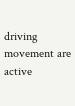driving movement are active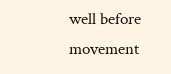well before movement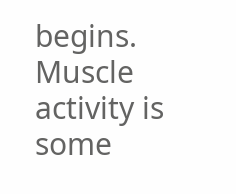begins. Muscle activity is some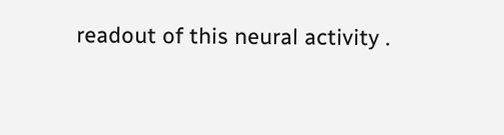readout of this neural activity .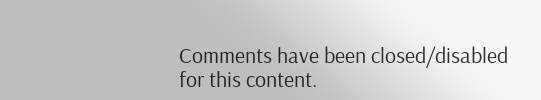Comments have been closed/disabled for this content.